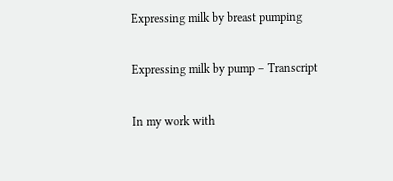Expressing milk by breast pumping

Expressing milk by pump – Transcript

In my work with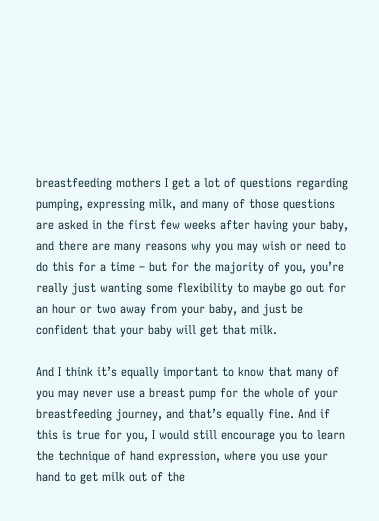breastfeeding mothers I get a lot of questions regarding pumping, expressing milk, and many of those questions are asked in the first few weeks after having your baby, and there are many reasons why you may wish or need to do this for a time – but for the majority of you, you’re really just wanting some flexibility to maybe go out for an hour or two away from your baby, and just be confident that your baby will get that milk.

And I think it’s equally important to know that many of you may never use a breast pump for the whole of your breastfeeding journey, and that’s equally fine. And if this is true for you, I would still encourage you to learn the technique of hand expression, where you use your hand to get milk out of the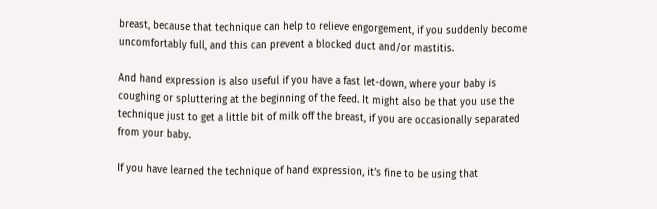breast, because that technique can help to relieve engorgement, if you suddenly become uncomfortably full, and this can prevent a blocked duct and/or mastitis.

And hand expression is also useful if you have a fast let-down, where your baby is coughing or spluttering at the beginning of the feed. It might also be that you use the technique just to get a little bit of milk off the breast, if you are occasionally separated from your baby.

If you have learned the technique of hand expression, it’s fine to be using that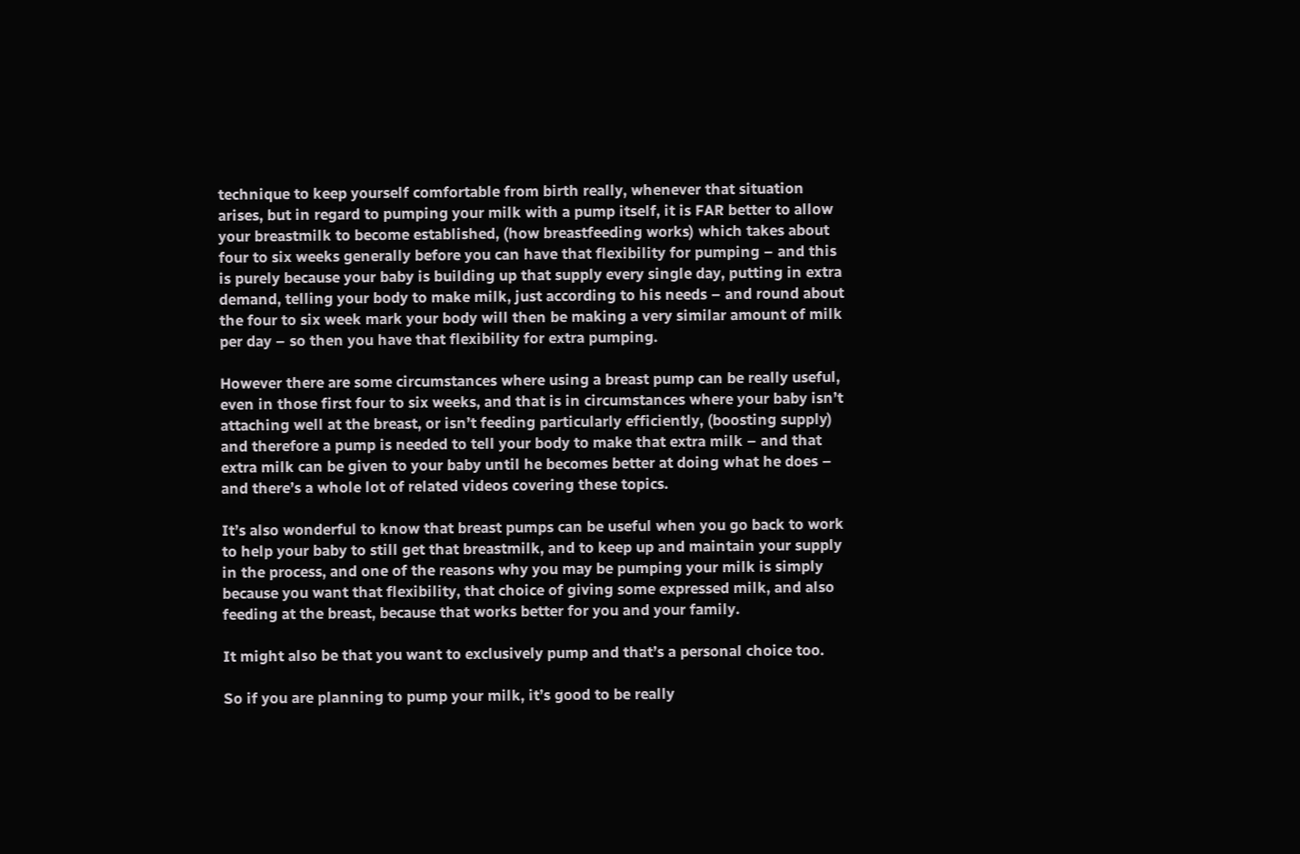technique to keep yourself comfortable from birth really, whenever that situation arises, but in regard to pumping your milk with a pump itself, it is FAR better to allow your breastmilk to become established, (how breastfeeding works) which takes about four to six weeks generally before you can have that flexibility for pumping – and this is purely because your baby is building up that supply every single day, putting in extra demand, telling your body to make milk, just according to his needs – and round about the four to six week mark your body will then be making a very similar amount of milk per day – so then you have that flexibility for extra pumping.

However there are some circumstances where using a breast pump can be really useful, even in those first four to six weeks, and that is in circumstances where your baby isn’t attaching well at the breast, or isn’t feeding particularly efficiently, (boosting supply) and therefore a pump is needed to tell your body to make that extra milk – and that extra milk can be given to your baby until he becomes better at doing what he does – and there’s a whole lot of related videos covering these topics.

It’s also wonderful to know that breast pumps can be useful when you go back to work to help your baby to still get that breastmilk, and to keep up and maintain your supply in the process, and one of the reasons why you may be pumping your milk is simply because you want that flexibility, that choice of giving some expressed milk, and also feeding at the breast, because that works better for you and your family.

It might also be that you want to exclusively pump and that’s a personal choice too.

So if you are planning to pump your milk, it’s good to be really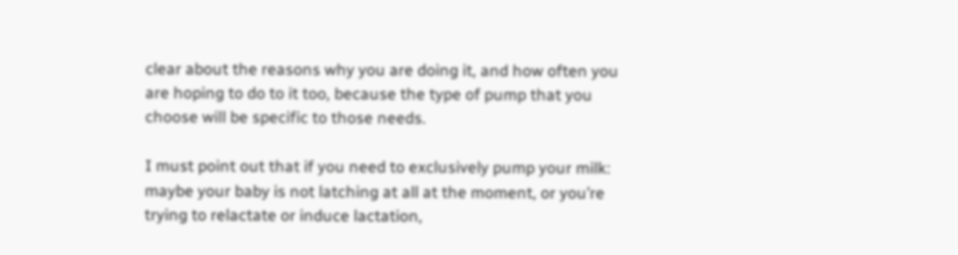clear about the reasons why you are doing it, and how often you are hoping to do to it too, because the type of pump that you choose will be specific to those needs.

I must point out that if you need to exclusively pump your milk: maybe your baby is not latching at all at the moment, or you’re trying to relactate or induce lactation,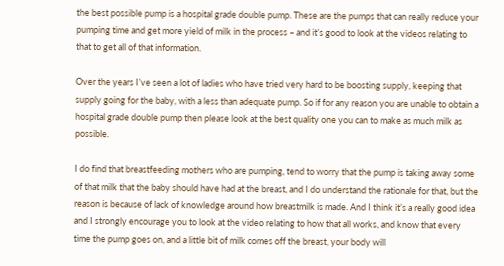the best possible pump is a hospital grade double pump. These are the pumps that can really reduce your pumping time and get more yield of milk in the process – and it’s good to look at the videos relating to that to get all of that information.

Over the years I’ve seen a lot of ladies who have tried very hard to be boosting supply, keeping that supply going for the baby, with a less than adequate pump. So if for any reason you are unable to obtain a hospital grade double pump then please look at the best quality one you can to make as much milk as possible.

I do find that breastfeeding mothers who are pumping, tend to worry that the pump is taking away some of that milk that the baby should have had at the breast, and I do understand the rationale for that, but the reason is because of lack of knowledge around how breastmilk is made. And I think it’s a really good idea and I strongly encourage you to look at the video relating to how that all works, and know that every time the pump goes on, and a little bit of milk comes off the breast, your body will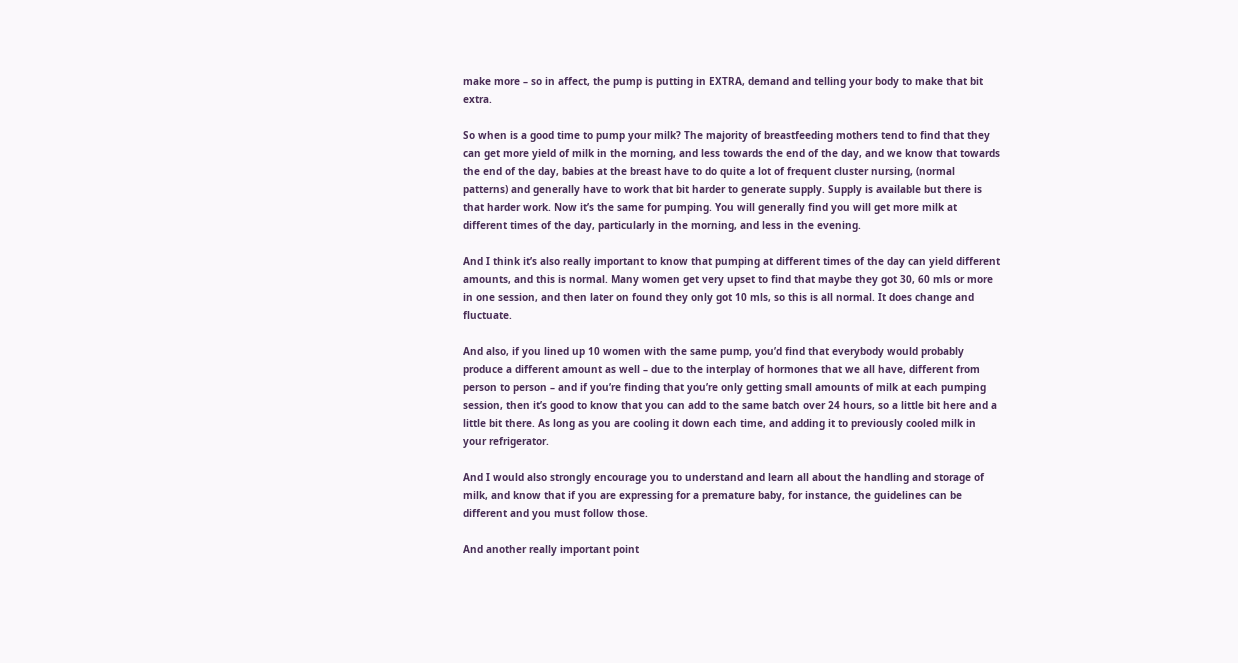make more – so in affect, the pump is putting in EXTRA, demand and telling your body to make that bit extra.

So when is a good time to pump your milk? The majority of breastfeeding mothers tend to find that they can get more yield of milk in the morning, and less towards the end of the day, and we know that towards the end of the day, babies at the breast have to do quite a lot of frequent cluster nursing, (normal patterns) and generally have to work that bit harder to generate supply. Supply is available but there is that harder work. Now it’s the same for pumping. You will generally find you will get more milk at different times of the day, particularly in the morning, and less in the evening.

And I think it’s also really important to know that pumping at different times of the day can yield different amounts, and this is normal. Many women get very upset to find that maybe they got 30, 60 mls or more in one session, and then later on found they only got 10 mls, so this is all normal. It does change and fluctuate.

And also, if you lined up 10 women with the same pump, you’d find that everybody would probably produce a different amount as well – due to the interplay of hormones that we all have, different from person to person – and if you’re finding that you’re only getting small amounts of milk at each pumping session, then it’s good to know that you can add to the same batch over 24 hours, so a little bit here and a little bit there. As long as you are cooling it down each time, and adding it to previously cooled milk in your refrigerator.

And I would also strongly encourage you to understand and learn all about the handling and storage of milk, and know that if you are expressing for a premature baby, for instance, the guidelines can be different and you must follow those.

And another really important point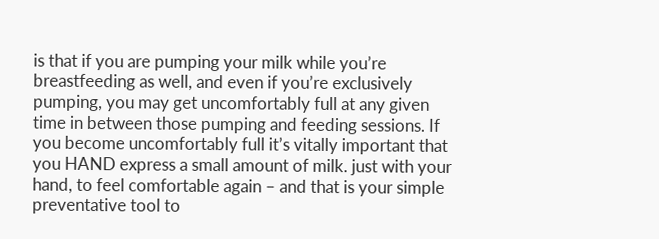is that if you are pumping your milk while you’re breastfeeding as well, and even if you’re exclusively pumping, you may get uncomfortably full at any given time in between those pumping and feeding sessions. If you become uncomfortably full it’s vitally important that you HAND express a small amount of milk. just with your hand, to feel comfortable again – and that is your simple preventative tool to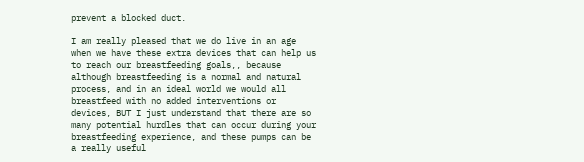prevent a blocked duct.

I am really pleased that we do live in an age when we have these extra devices that can help us to reach our breastfeeding goals,, because although breastfeeding is a normal and natural process, and in an ideal world we would all breastfeed with no added interventions or devices, BUT I just understand that there are so many potential hurdles that can occur during your breastfeeding experience, and these pumps can be a really useful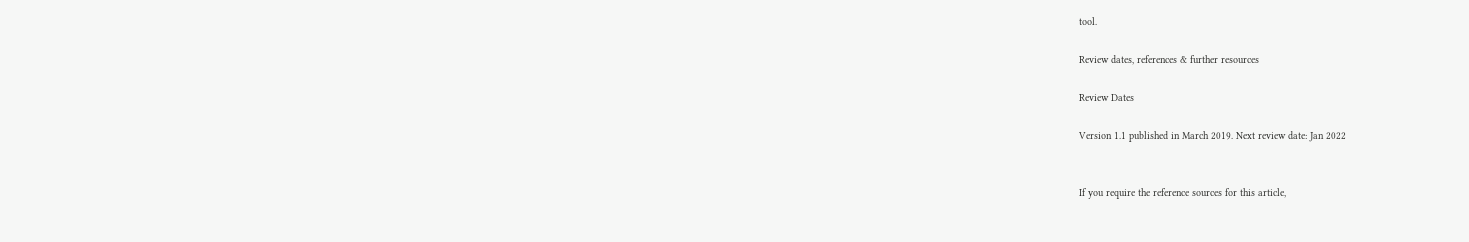tool.

Review dates, references & further resources

Review Dates

Version 1.1 published in March 2019. Next review date: Jan 2022


If you require the reference sources for this article,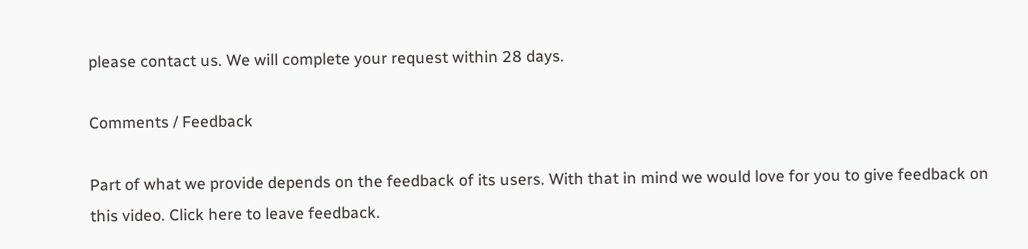please contact us. We will complete your request within 28 days.

Comments / Feedback

Part of what we provide depends on the feedback of its users. With that in mind we would love for you to give feedback on this video. Click here to leave feedback.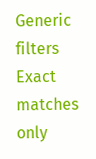Generic filters
Exact matches only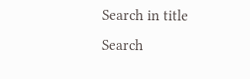Search in title
Search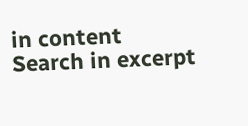in content
Search in excerpt